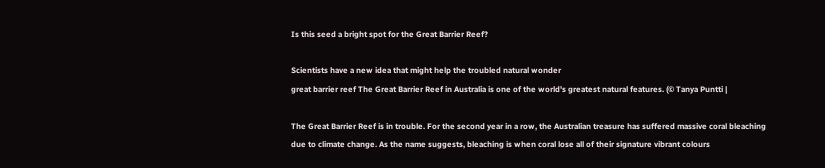Is this seed a bright spot for the Great Barrier Reef?

Scientists have a new idea that might help the troubled natural wonder
great barrier reef The Great Barrier Reef in Australia is one of the world's greatest natural features. (© Tanya Puntti |

The Great Barrier Reef is in trouble. For the second year in a row, the Australian treasure has suffered massive coral bleaching due to climate change. As the name suggests, bleaching is when coral lose all of their signature vibrant colours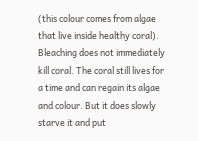(this colour comes from algae that live inside healthy coral). Bleaching does not immediately kill coral. The coral still lives for a time and can regain its algae and colour. But it does slowly starve it and put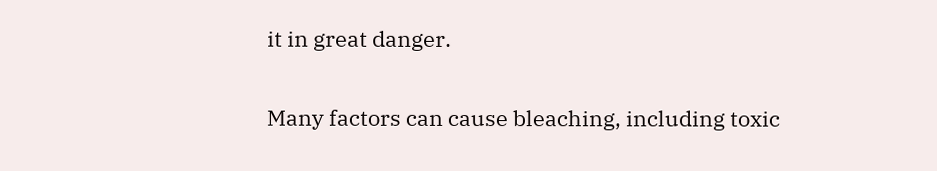it in great danger.

Many factors can cause bleaching, including toxic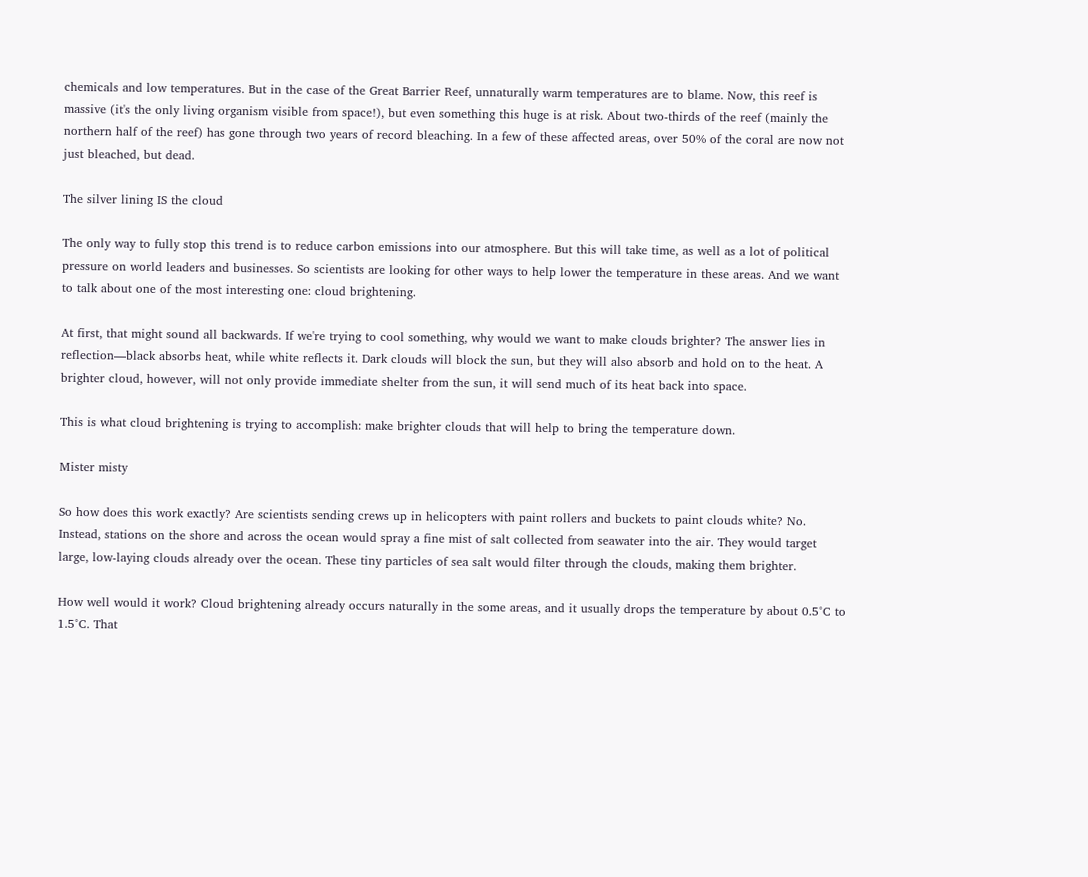chemicals and low temperatures. But in the case of the Great Barrier Reef, unnaturally warm temperatures are to blame. Now, this reef is massive (it's the only living organism visible from space!), but even something this huge is at risk. About two-thirds of the reef (mainly the northern half of the reef) has gone through two years of record bleaching. In a few of these affected areas, over 50% of the coral are now not just bleached, but dead.

The silver lining IS the cloud

The only way to fully stop this trend is to reduce carbon emissions into our atmosphere. But this will take time, as well as a lot of political pressure on world leaders and businesses. So scientists are looking for other ways to help lower the temperature in these areas. And we want to talk about one of the most interesting one: cloud brightening.

At first, that might sound all backwards. If we're trying to cool something, why would we want to make clouds brighter? The answer lies in reflection—black absorbs heat, while white reflects it. Dark clouds will block the sun, but they will also absorb and hold on to the heat. A brighter cloud, however, will not only provide immediate shelter from the sun, it will send much of its heat back into space.

This is what cloud brightening is trying to accomplish: make brighter clouds that will help to bring the temperature down.

Mister misty

So how does this work exactly? Are scientists sending crews up in helicopters with paint rollers and buckets to paint clouds white? No. Instead, stations on the shore and across the ocean would spray a fine mist of salt collected from seawater into the air. They would target large, low-laying clouds already over the ocean. These tiny particles of sea salt would filter through the clouds, making them brighter.

How well would it work? Cloud brightening already occurs naturally in the some areas, and it usually drops the temperature by about 0.5°C to 1.5°C. That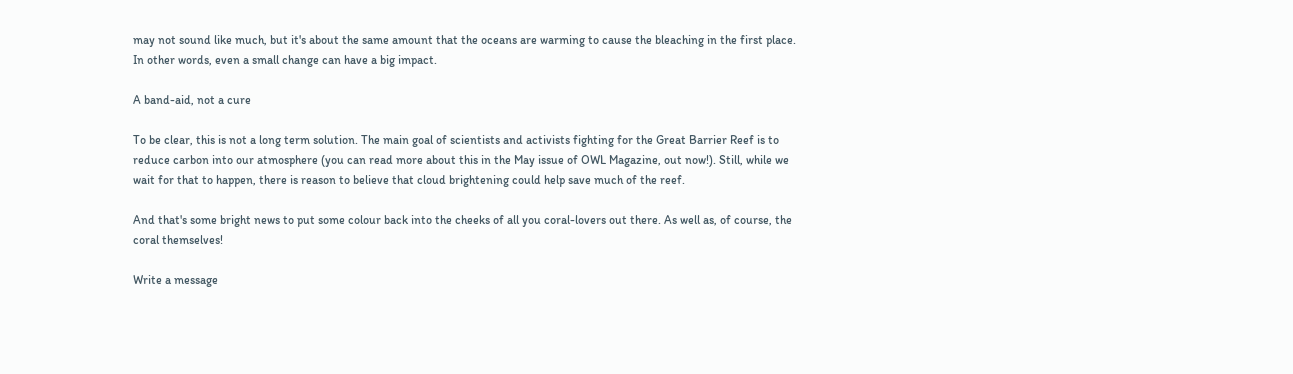may not sound like much, but it's about the same amount that the oceans are warming to cause the bleaching in the first place. In other words, even a small change can have a big impact.

A band-aid, not a cure

To be clear, this is not a long term solution. The main goal of scientists and activists fighting for the Great Barrier Reef is to reduce carbon into our atmosphere (you can read more about this in the May issue of OWL Magazine, out now!). Still, while we wait for that to happen, there is reason to believe that cloud brightening could help save much of the reef.

And that's some bright news to put some colour back into the cheeks of all you coral-lovers out there. As well as, of course, the coral themselves!

Write a message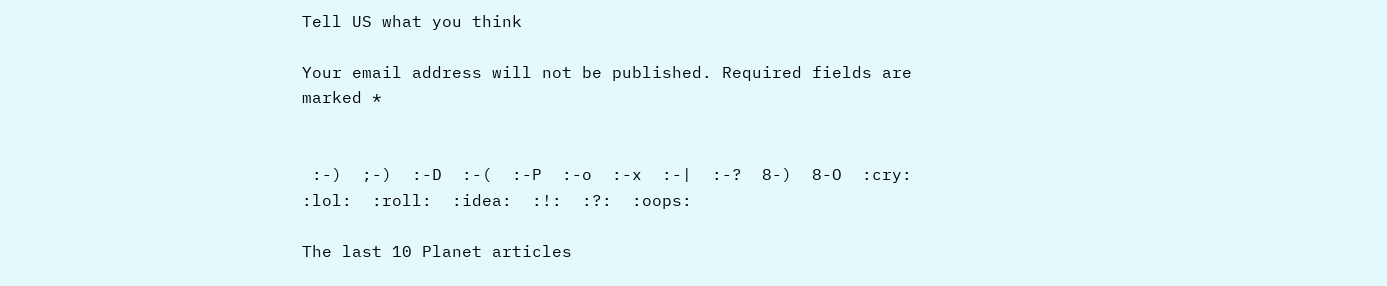Tell US what you think

Your email address will not be published. Required fields are marked *


 :-)  ;-)  :-D  :-(  :-P  :-o  :-x  :-|  :-?  8-)  8-O  :cry:  :lol:  :roll:  :idea:  :!:  :?:  :oops:

The last 10 Planet articles